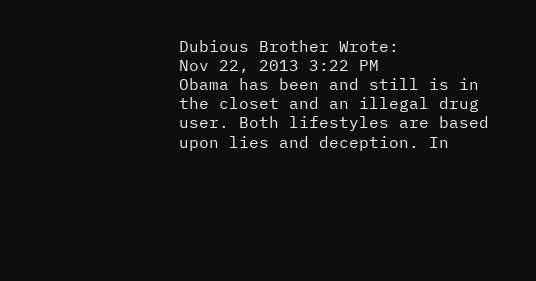Dubious Brother Wrote:
Nov 22, 2013 3:22 PM
Obama has been and still is in the closet and an illegal drug user. Both lifestyles are based upon lies and deception. In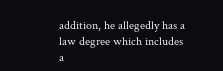addition, he allegedly has a law degree which includes a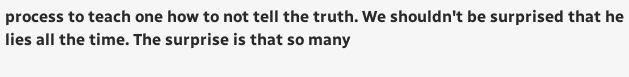process to teach one how to not tell the truth. We shouldn't be surprised that he lies all the time. The surprise is that so many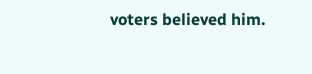voters believed him.